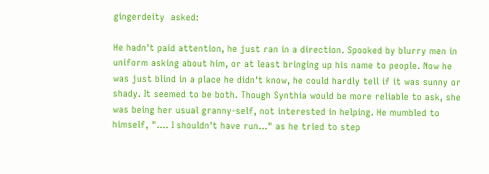gingerdeity  asked:

He hadn't paid attention, he just ran in a direction. Spooked by blurry men in uniform asking about him, or at least bringing up his name to people. Now he was just blind in a place he didn't know, he could hardly tell if it was sunny or shady. It seemed to be both. Though Synthia would be more reliable to ask, she was being her usual granny-self, not interested in helping. He mumbled to himself, ".... I shouldn't have run..." as he tried to step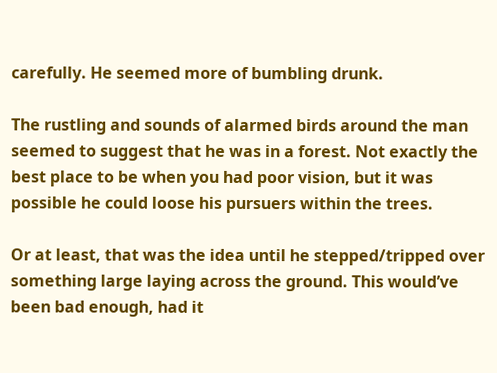carefully. He seemed more of bumbling drunk.

The rustling and sounds of alarmed birds around the man seemed to suggest that he was in a forest. Not exactly the best place to be when you had poor vision, but it was possible he could loose his pursuers within the trees.

Or at least, that was the idea until he stepped/tripped over something large laying across the ground. This would’ve been bad enough, had it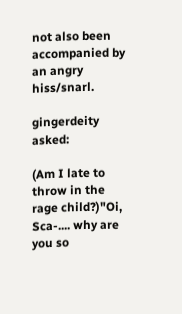not also been accompanied by an angry hiss/snarl.

gingerdeity  asked:

(Am I late to throw in the rage child?)"Oi, Sca-.... why are you so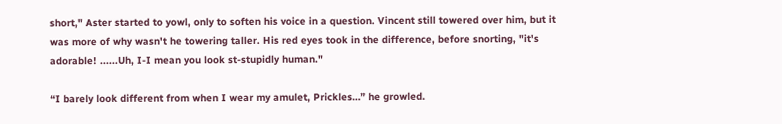short," Aster started to yowl, only to soften his voice in a question. Vincent still towered over him, but it was more of why wasn't he towering taller. His red eyes took in the difference, before snorting, "it's adorable! ......Uh, I-I mean you look st-stupidly human."

“I barely look different from when I wear my amulet, Prickles…” he growled.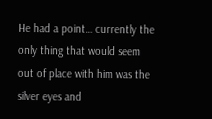He had a point… currently the only thing that would seem out of place with him was the silver eyes and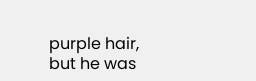purple hair, but he was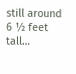still around 6 ½ feet tall…